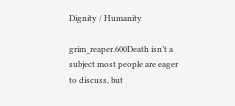Dignity / Humanity

grim_reaper.600Death isn’t a subject most people are eager to discuss, but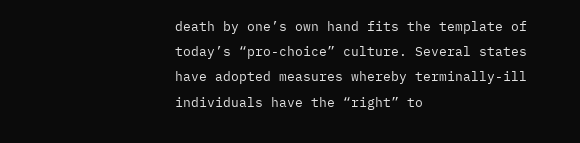death by one’s own hand fits the template of today’s “pro-choice” culture. Several states have adopted measures whereby terminally-ill individuals have the “right” to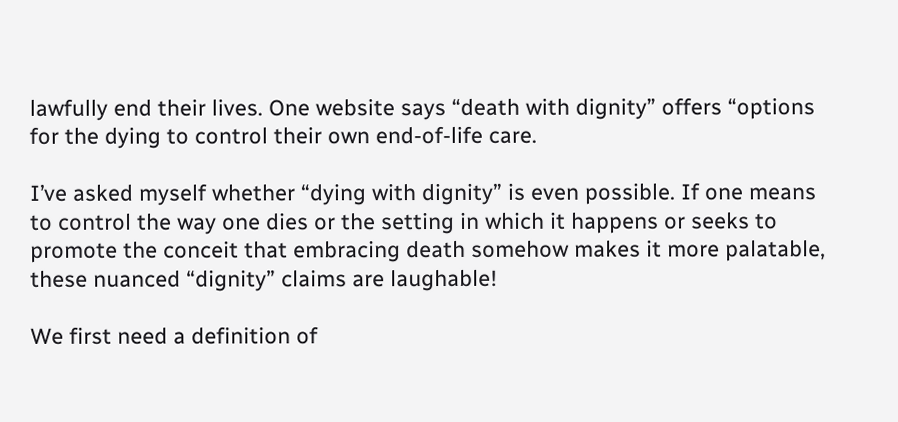lawfully end their lives. One website says “death with dignity” offers “options for the dying to control their own end-of-life care.

I’ve asked myself whether “dying with dignity” is even possible. If one means to control the way one dies or the setting in which it happens or seeks to promote the conceit that embracing death somehow makes it more palatable, these nuanced “dignity” claims are laughable!

We first need a definition of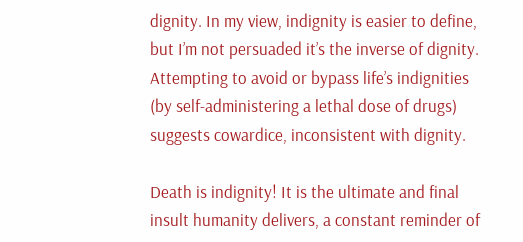dignity. In my view, indignity is easier to define, but I’m not persuaded it’s the inverse of dignity. Attempting to avoid or bypass life’s indignities (by self-administering a lethal dose of drugs) suggests cowardice, inconsistent with dignity.

Death is indignity! It is the ultimate and final insult humanity delivers, a constant reminder of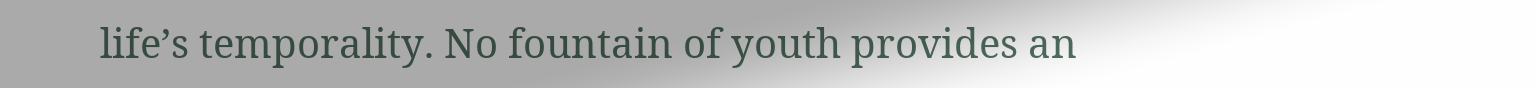life’s temporality. No fountain of youth provides an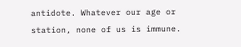antidote. Whatever our age or station, none of us is immune.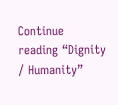Continue reading “Dignity / Humanity”